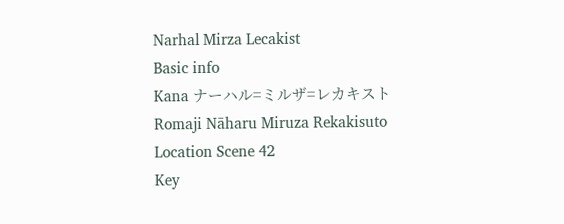Narhal Mirza Lecakist
Basic info
Kana ナーハル=ミルザ=レカキスト
Romaji Nāharu Miruza Rekakisuto
Location Scene 42
Key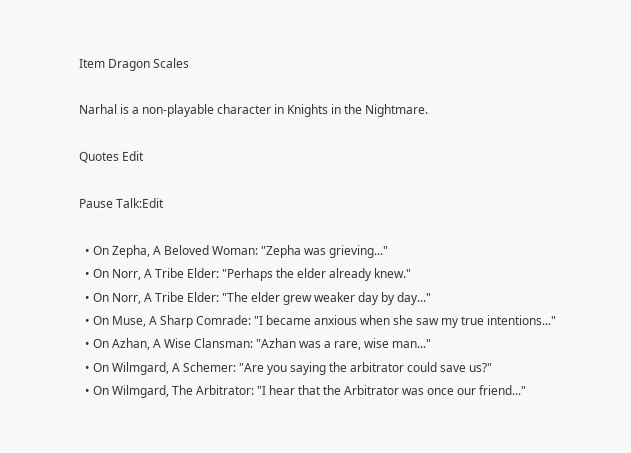Item Dragon Scales

Narhal is a non-playable character in Knights in the Nightmare.

Quotes Edit

Pause Talk:Edit

  • On Zepha, A Beloved Woman: "Zepha was grieving..."
  • On Norr, A Tribe Elder: "Perhaps the elder already knew."
  • On Norr, A Tribe Elder: "The elder grew weaker day by day..."
  • On Muse, A Sharp Comrade: "I became anxious when she saw my true intentions..."
  • On Azhan, A Wise Clansman: "Azhan was a rare, wise man..."
  • On Wilmgard, A Schemer: "Are you saying the arbitrator could save us?"
  • On Wilmgard, The Arbitrator: "I hear that the Arbitrator was once our friend..."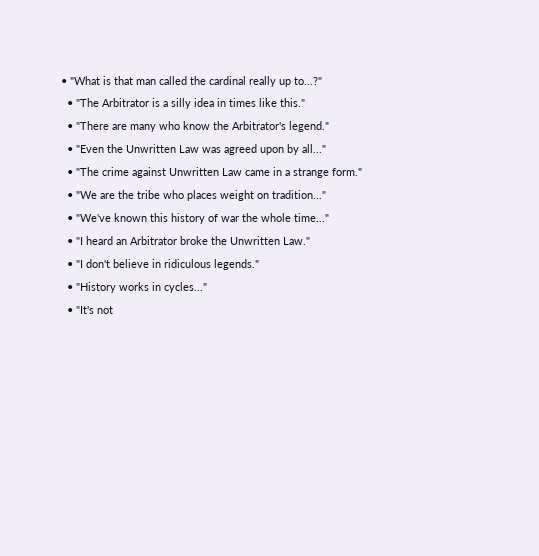• "What is that man called the cardinal really up to...?"
  • "The Arbitrator is a silly idea in times like this."
  • "There are many who know the Arbitrator's legend."
  • "Even the Unwritten Law was agreed upon by all..."
  • "The crime against Unwritten Law came in a strange form."
  • "We are the tribe who places weight on tradition..."
  • "We've known this history of war the whole time..."
  • "I heard an Arbitrator broke the Unwritten Law."
  • "I don't believe in ridiculous legends."
  • "History works in cycles..."
  • "It's not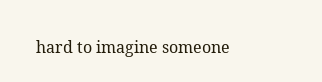hard to imagine someone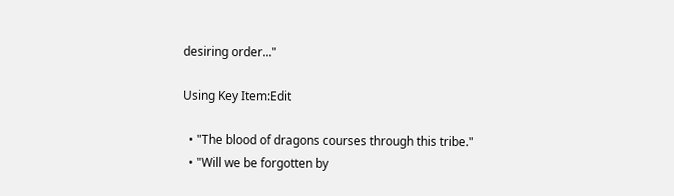desiring order..."

Using Key Item:Edit

  • "The blood of dragons courses through this tribe."
  • "Will we be forgotten by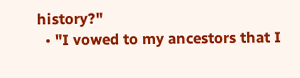history?"
  • "I vowed to my ancestors that I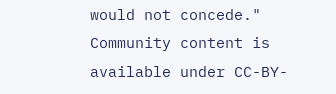would not concede."
Community content is available under CC-BY-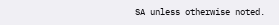SA unless otherwise noted.